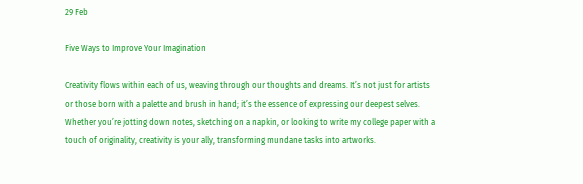29 Feb

Five Ways to Improve Your Imagination

Creativity flows within each of us, weaving through our thoughts and dreams. It’s not just for artists or those born with a palette and brush in hand; it’s the essence of expressing our deepest selves. Whether you’re jotting down notes, sketching on a napkin, or looking to write my college paper with a touch of originality, creativity is your ally, transforming mundane tasks into artworks.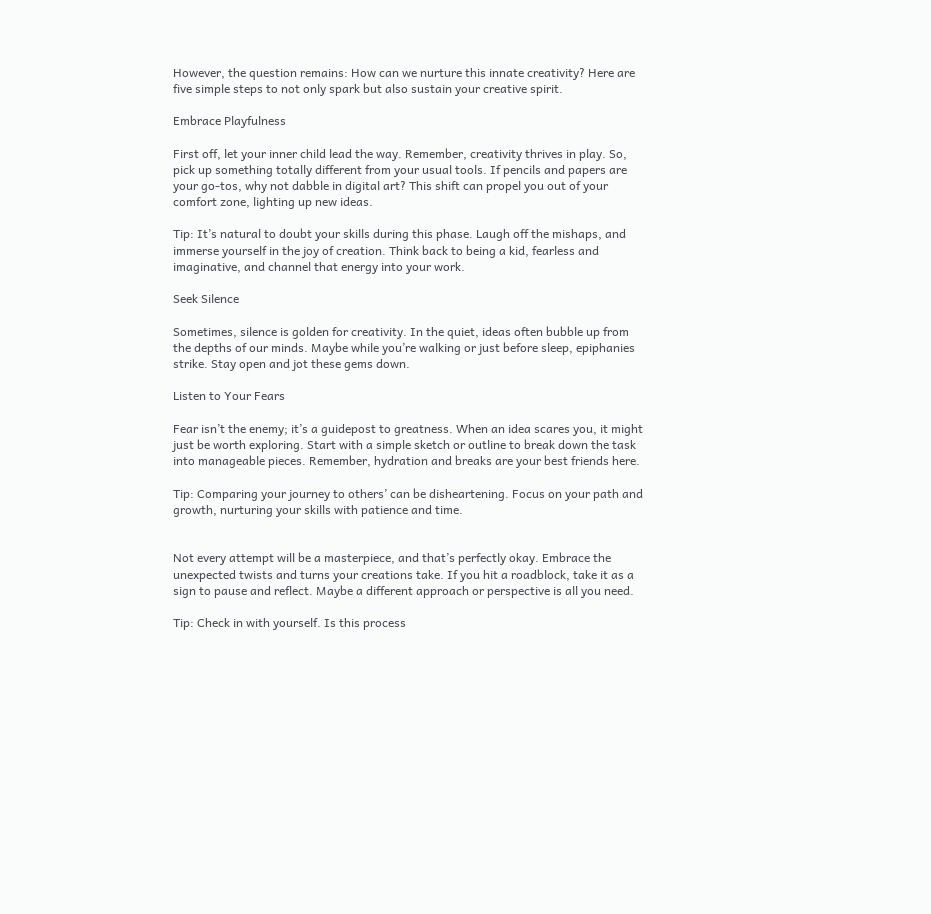However, the question remains: How can we nurture this innate creativity? Here are five simple steps to not only spark but also sustain your creative spirit.

Embrace Playfulness

First off, let your inner child lead the way. Remember, creativity thrives in play. So, pick up something totally different from your usual tools. If pencils and papers are your go-tos, why not dabble in digital art? This shift can propel you out of your comfort zone, lighting up new ideas.

Tip: It’s natural to doubt your skills during this phase. Laugh off the mishaps, and immerse yourself in the joy of creation. Think back to being a kid, fearless and imaginative, and channel that energy into your work.

Seek Silence

Sometimes, silence is golden for creativity. In the quiet, ideas often bubble up from the depths of our minds. Maybe while you’re walking or just before sleep, epiphanies strike. Stay open and jot these gems down.

Listen to Your Fears

Fear isn’t the enemy; it’s a guidepost to greatness. When an idea scares you, it might just be worth exploring. Start with a simple sketch or outline to break down the task into manageable pieces. Remember, hydration and breaks are your best friends here.

Tip: Comparing your journey to others’ can be disheartening. Focus on your path and growth, nurturing your skills with patience and time.


Not every attempt will be a masterpiece, and that’s perfectly okay. Embrace the unexpected twists and turns your creations take. If you hit a roadblock, take it as a sign to pause and reflect. Maybe a different approach or perspective is all you need.

Tip: Check in with yourself. Is this process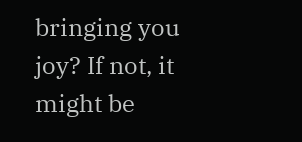bringing you joy? If not, it might be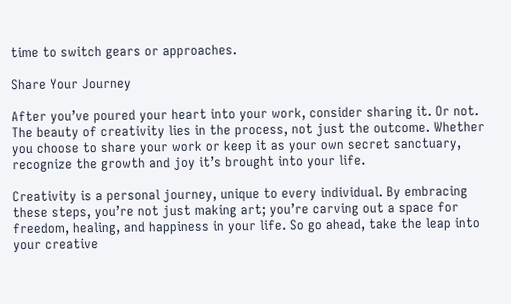time to switch gears or approaches.

Share Your Journey

After you’ve poured your heart into your work, consider sharing it. Or not. The beauty of creativity lies in the process, not just the outcome. Whether you choose to share your work or keep it as your own secret sanctuary, recognize the growth and joy it’s brought into your life.

Creativity is a personal journey, unique to every individual. By embracing these steps, you’re not just making art; you’re carving out a space for freedom, healing, and happiness in your life. So go ahead, take the leap into your creative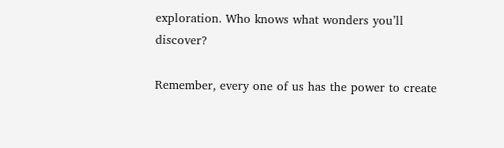exploration. Who knows what wonders you’ll discover?

Remember, every one of us has the power to create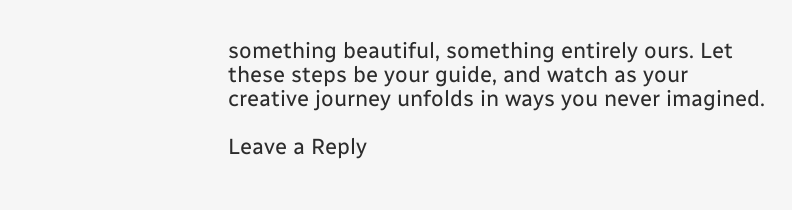something beautiful, something entirely ours. Let these steps be your guide, and watch as your creative journey unfolds in ways you never imagined.

Leave a Reply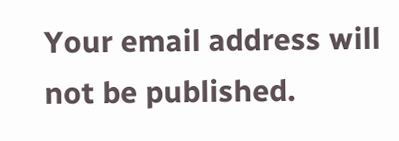Your email address will not be published.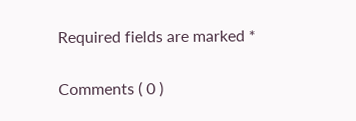Required fields are marked *

Comments ( 0 )